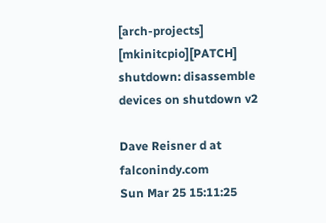[arch-projects] [mkinitcpio][PATCH] shutdown: disassemble devices on shutdown v2

Dave Reisner d at falconindy.com
Sun Mar 25 15:11:25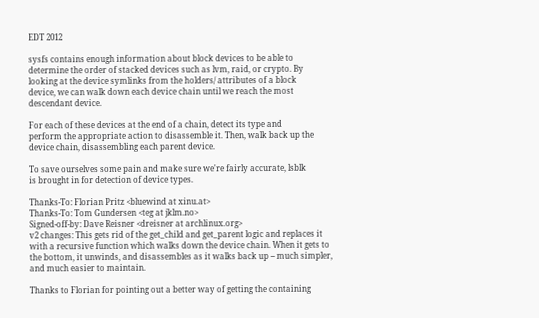EDT 2012

sysfs contains enough information about block devices to be able to
determine the order of stacked devices such as lvm, raid, or crypto. By
looking at the device symlinks from the holders/ attributes of a block
device, we can walk down each device chain until we reach the most
descendant device.

For each of these devices at the end of a chain, detect its type and
perform the appropriate action to disassemble it. Then, walk back up the
device chain, disassembling each parent device.

To save ourselves some pain and make sure we're fairly accurate, lsblk
is brought in for detection of device types.

Thanks-To: Florian Pritz <bluewind at xinu.at>
Thanks-To: Tom Gundersen <teg at jklm.no>
Signed-off-by: Dave Reisner <dreisner at archlinux.org>
v2 changes: This gets rid of the get_child and get_parent logic and replaces it
with a recursive function which walks down the device chain. When it gets to
the bottom, it unwinds, and disassembles as it walks back up -- much simpler,
and much easier to maintain.

Thanks to Florian for pointing out a better way of getting the containing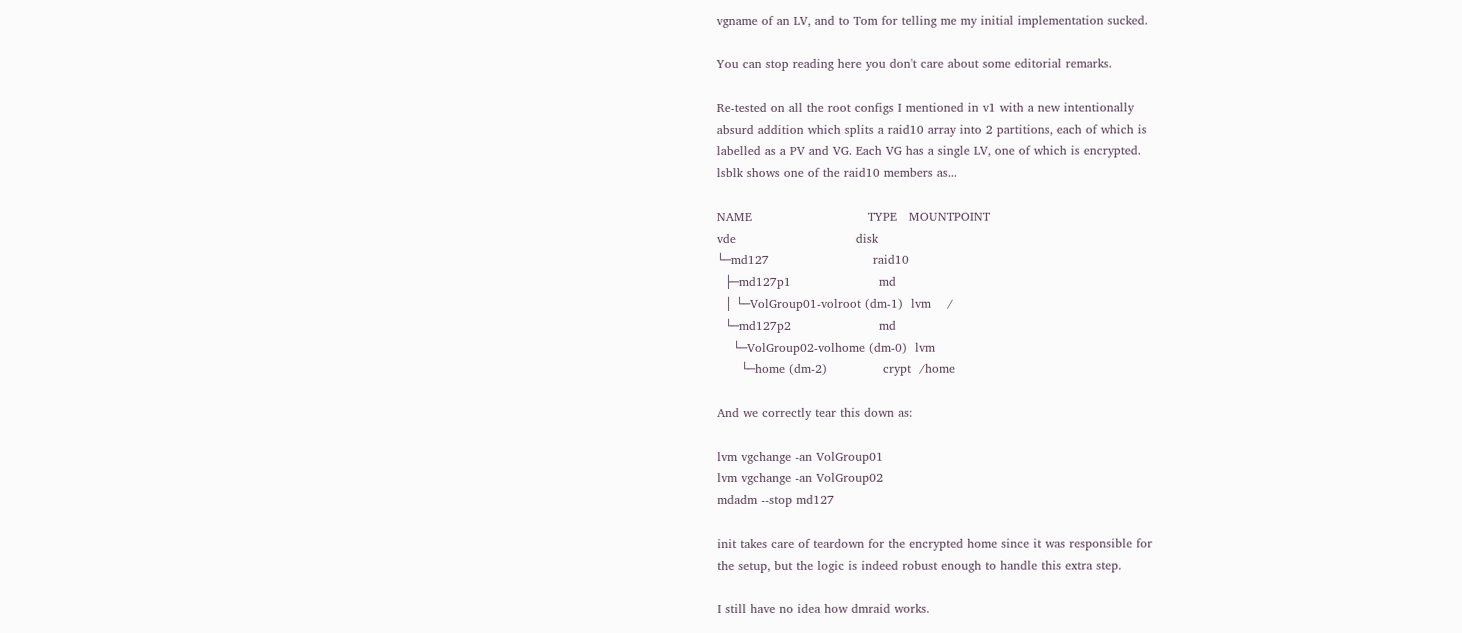vgname of an LV, and to Tom for telling me my initial implementation sucked.

You can stop reading here you don't care about some editorial remarks.

Re-tested on all the root configs I mentioned in v1 with a new intentionally
absurd addition which splits a raid10 array into 2 partitions, each of which is
labelled as a PV and VG. Each VG has a single LV, one of which is encrypted.
lsblk shows one of the raid10 members as...

NAME                             TYPE   MOUNTPOINT
vde                              disk
└─md127                          raid10
  ├─md127p1                      md
  │ └─VolGroup01-volroot (dm-1)  lvm    /
  └─md127p2                      md
    └─VolGroup02-volhome (dm-0)  lvm
      └─home (dm-2)              crypt  /home

And we correctly tear this down as:

lvm vgchange -an VolGroup01
lvm vgchange -an VolGroup02
mdadm --stop md127

init takes care of teardown for the encrypted home since it was responsible for
the setup, but the logic is indeed robust enough to handle this extra step.

I still have no idea how dmraid works.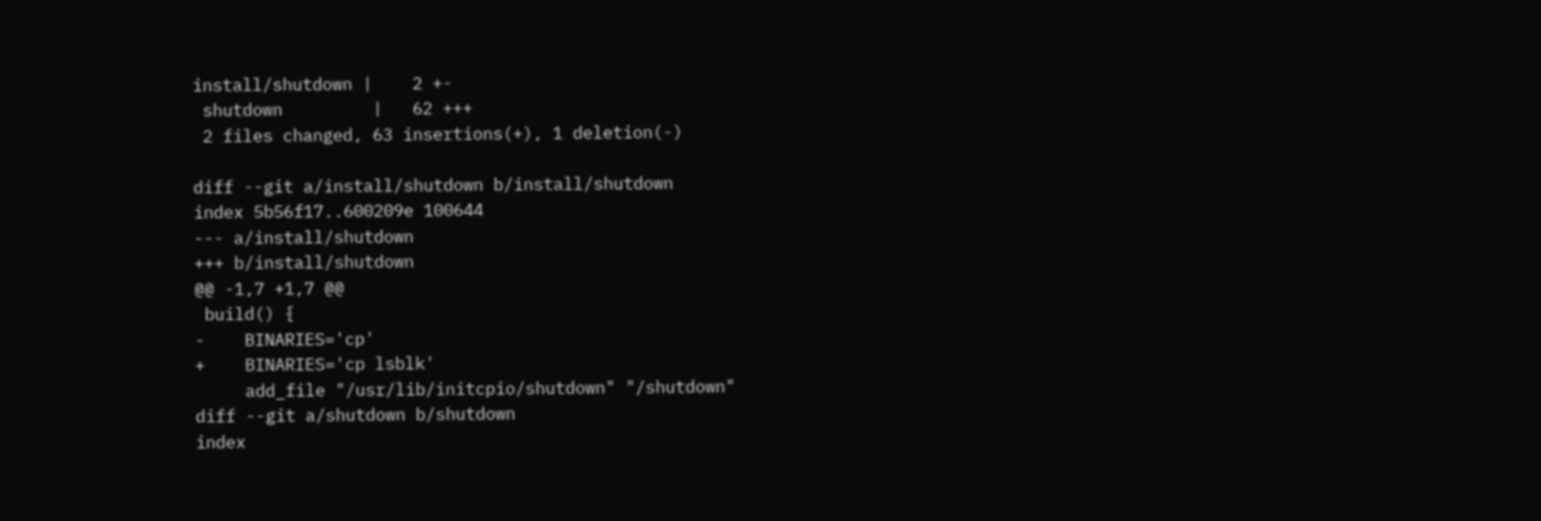install/shutdown |    2 +-
 shutdown         |   62 +++
 2 files changed, 63 insertions(+), 1 deletion(-)

diff --git a/install/shutdown b/install/shutdown
index 5b56f17..600209e 100644
--- a/install/shutdown
+++ b/install/shutdown
@@ -1,7 +1,7 @@
 build() {
-    BINARIES='cp'
+    BINARIES='cp lsblk'
     add_file "/usr/lib/initcpio/shutdown" "/shutdown"
diff --git a/shutdown b/shutdown
index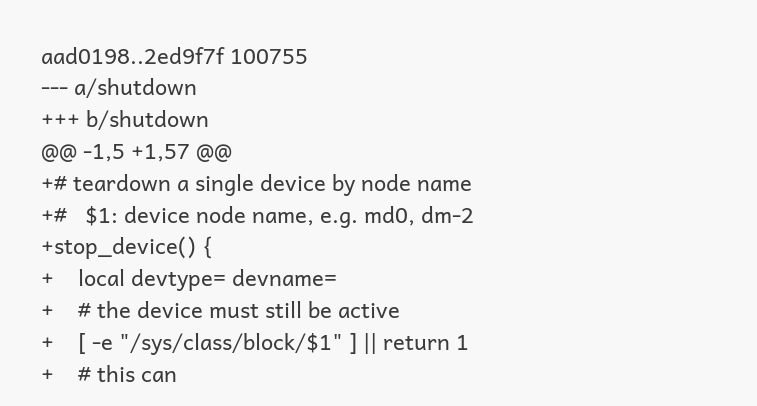aad0198..2ed9f7f 100755
--- a/shutdown
+++ b/shutdown
@@ -1,5 +1,57 @@
+# teardown a single device by node name
+#   $1: device node name, e.g. md0, dm-2
+stop_device() {
+    local devtype= devname=
+    # the device must still be active
+    [ -e "/sys/class/block/$1" ] || return 1
+    # this can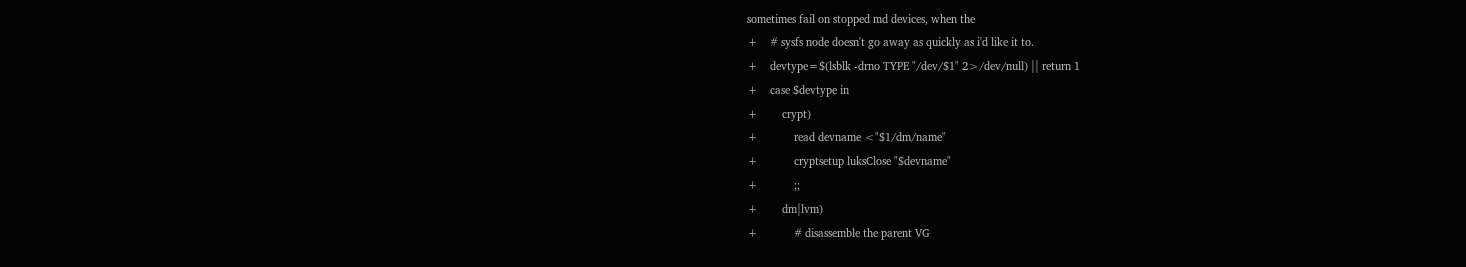sometimes fail on stopped md devices, when the
+    # sysfs node doesn't go away as quickly as i'd like it to.
+    devtype=$(lsblk -drno TYPE "/dev/$1" 2>/dev/null) || return 1
+    case $devtype in
+        crypt)
+            read devname <"$1/dm/name"
+            cryptsetup luksClose "$devname"
+            ;;
+        dm|lvm)
+            # disassemble the parent VG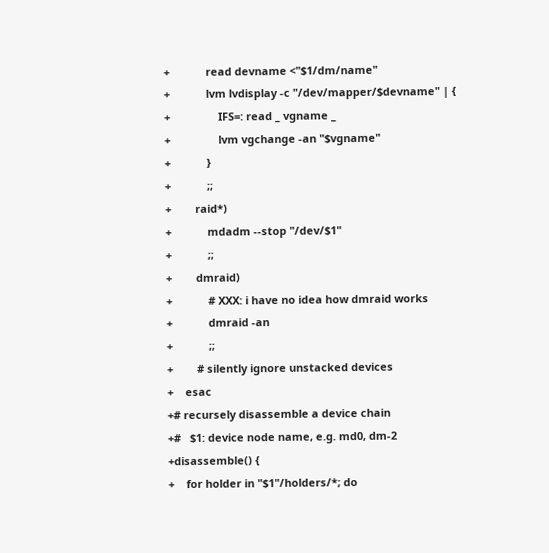+            read devname <"$1/dm/name"
+            lvm lvdisplay -c "/dev/mapper/$devname" | {
+                IFS=: read _ vgname _
+                lvm vgchange -an "$vgname"
+            }
+            ;;
+        raid*)
+            mdadm --stop "/dev/$1"
+            ;;
+        dmraid)
+            # XXX: i have no idea how dmraid works
+            dmraid -an
+            ;;
+        # silently ignore unstacked devices
+    esac
+# recursely disassemble a device chain
+#   $1: device node name, e.g. md0, dm-2
+disassemble() {
+    for holder in "$1"/holders/*; do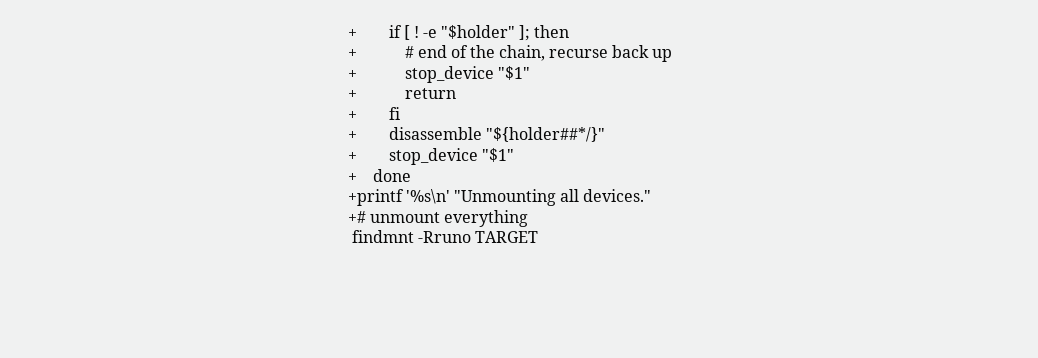+        if [ ! -e "$holder" ]; then
+            # end of the chain, recurse back up
+            stop_device "$1"
+            return
+        fi
+        disassemble "${holder##*/}"
+        stop_device "$1"
+    done
+printf '%s\n' "Unmounting all devices."
+# unmount everything
 findmnt -Rruno TARGET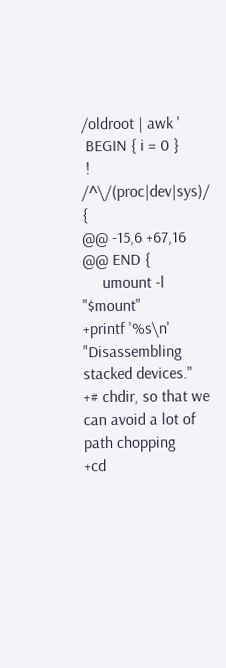/oldroot | awk '
 BEGIN { i = 0 }
 ! /^\/(proc|dev|sys)/ {
@@ -15,6 +67,16 @@ END {
     umount -l "$mount"
+printf '%s\n' "Disassembling stacked devices."
+# chdir, so that we can avoid a lot of path chopping
+cd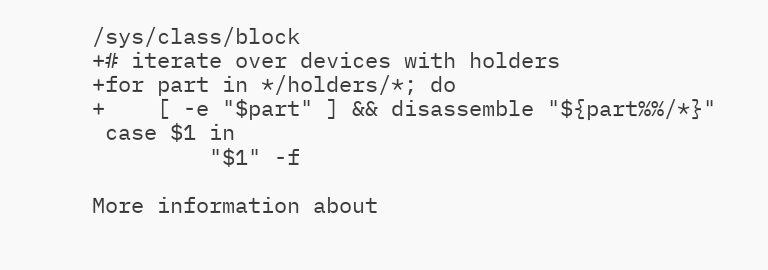/sys/class/block
+# iterate over devices with holders
+for part in */holders/*; do
+    [ -e "$part" ] && disassemble "${part%%/*}"
 case $1 in
         "$1" -f

More information about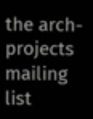the arch-projects mailing list